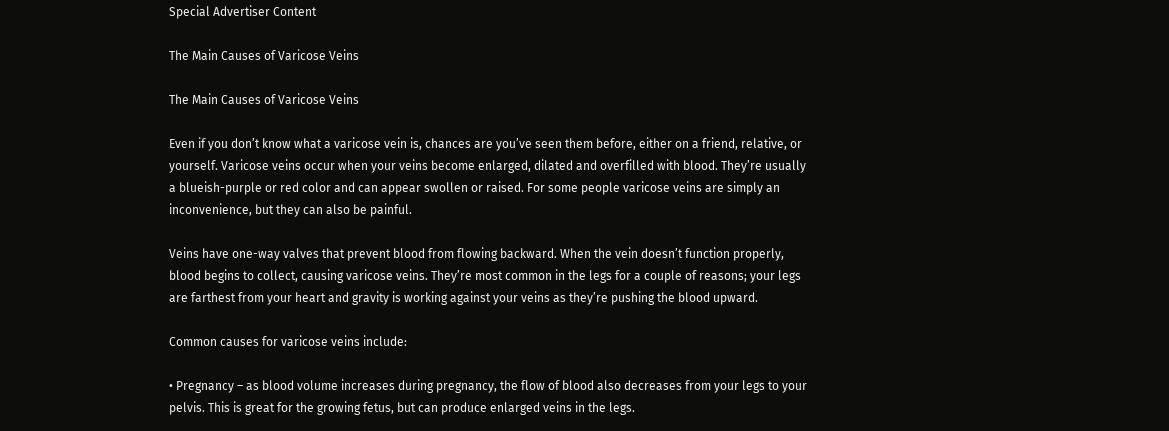Special Advertiser Content

The Main Causes of Varicose Veins

The Main Causes of Varicose Veins

Even if you don’t know what a varicose vein is, chances are you’ve seen them before, either on a friend, relative, or yourself. Varicose veins occur when your veins become enlarged, dilated and overfilled with blood. They’re usually a blueish-purple or red color and can appear swollen or raised. For some people varicose veins are simply an inconvenience, but they can also be painful.

Veins have one-way valves that prevent blood from flowing backward. When the vein doesn’t function properly, blood begins to collect, causing varicose veins. They’re most common in the legs for a couple of reasons; your legs are farthest from your heart and gravity is working against your veins as they’re pushing the blood upward.

Common causes for varicose veins include:

• Pregnancy – as blood volume increases during pregnancy, the flow of blood also decreases from your legs to your pelvis. This is great for the growing fetus, but can produce enlarged veins in the legs.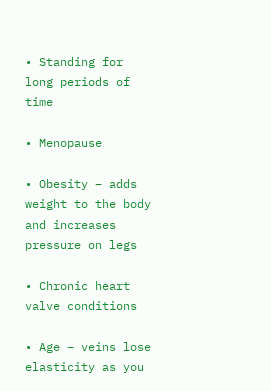• Standing for long periods of time

• Menopause

• Obesity – adds weight to the body and increases pressure on legs

• Chronic heart valve conditions

• Age – veins lose elasticity as you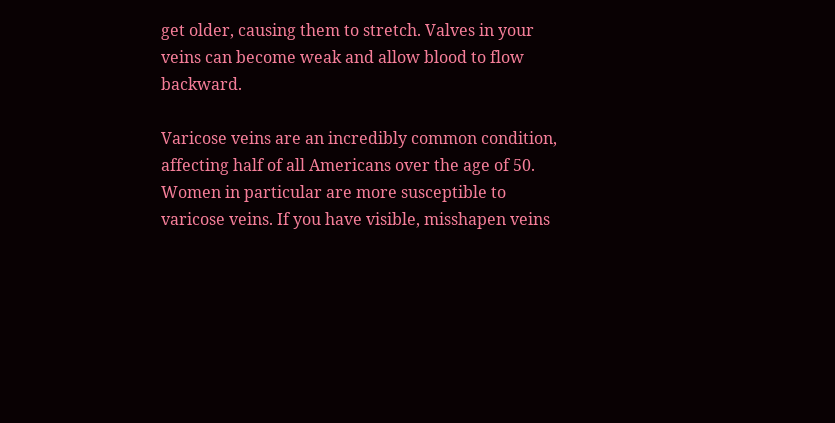get older, causing them to stretch. Valves in your veins can become weak and allow blood to flow backward.

Varicose veins are an incredibly common condition, affecting half of all Americans over the age of 50. Women in particular are more susceptible to varicose veins. If you have visible, misshapen veins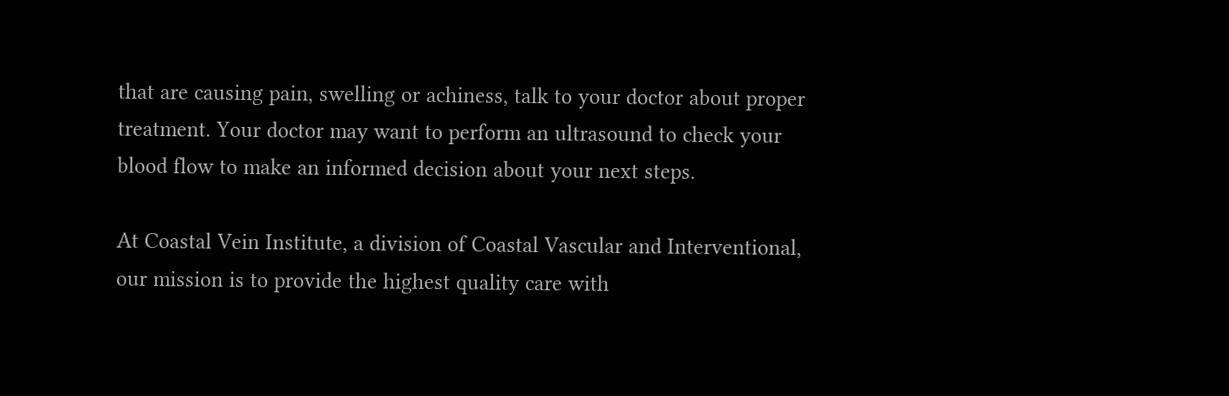that are causing pain, swelling or achiness, talk to your doctor about proper treatment. Your doctor may want to perform an ultrasound to check your blood flow to make an informed decision about your next steps.

At Coastal Vein Institute, a division of Coastal Vascular and Interventional, our mission is to provide the highest quality care with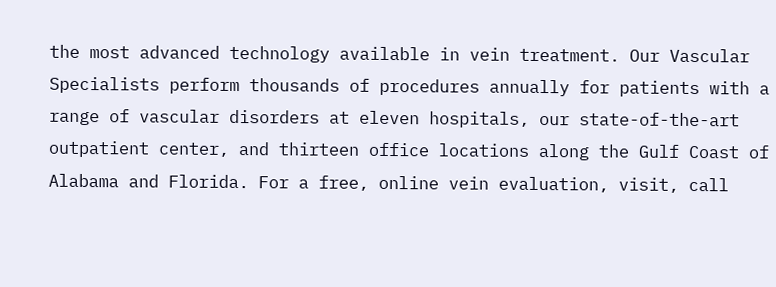the most advanced technology available in vein treatment. Our Vascular Specialists perform thousands of procedures annually for patients with a range of vascular disorders at eleven hospitals, our state-of-the-art outpatient center, and thirteen office locations along the Gulf Coast of Alabama and Florida. For a free, online vein evaluation, visit, call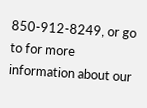850-912-8249, or go to for more information about our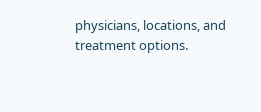physicians, locations, and treatment options.